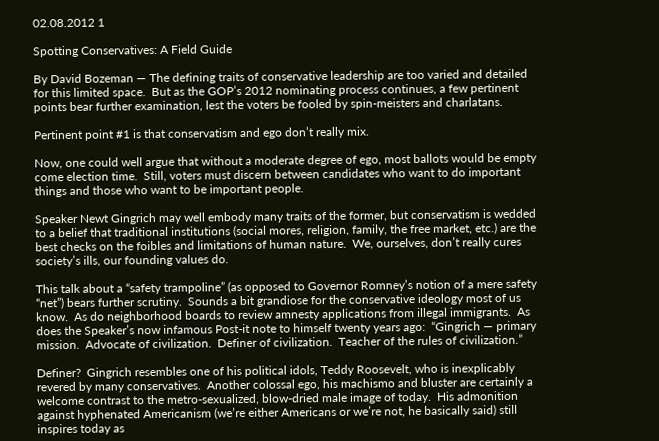02.08.2012 1

Spotting Conservatives: A Field Guide

By David Bozeman — The defining traits of conservative leadership are too varied and detailed for this limited space.  But as the GOP’s 2012 nominating process continues, a few pertinent points bear further examination, lest the voters be fooled by spin-meisters and charlatans.

Pertinent point #1 is that conservatism and ego don’t really mix.

Now, one could well argue that without a moderate degree of ego, most ballots would be empty come election time.  Still, voters must discern between candidates who want to do important things and those who want to be important people.

Speaker Newt Gingrich may well embody many traits of the former, but conservatism is wedded to a belief that traditional institutions (social mores, religion, family, the free market, etc.) are the best checks on the foibles and limitations of human nature.  We, ourselves, don’t really cures society’s ills, our founding values do.

This talk about a “safety trampoline” (as opposed to Governor Romney’s notion of a mere safety “net”) bears further scrutiny.  Sounds a bit grandiose for the conservative ideology most of us know.  As do neighborhood boards to review amnesty applications from illegal immigrants.  As does the Speaker’s now infamous Post-it note to himself twenty years ago:  “Gingrich — primary mission.  Advocate of civilization.  Definer of civilization.  Teacher of the rules of civilization.”

Definer?  Gingrich resembles one of his political idols, Teddy Roosevelt, who is inexplicably revered by many conservatives.  Another colossal ego, his machismo and bluster are certainly a welcome contrast to the metro-sexualized, blow-dried male image of today.  His admonition against hyphenated Americanism (we’re either Americans or we’re not, he basically said) still inspires today as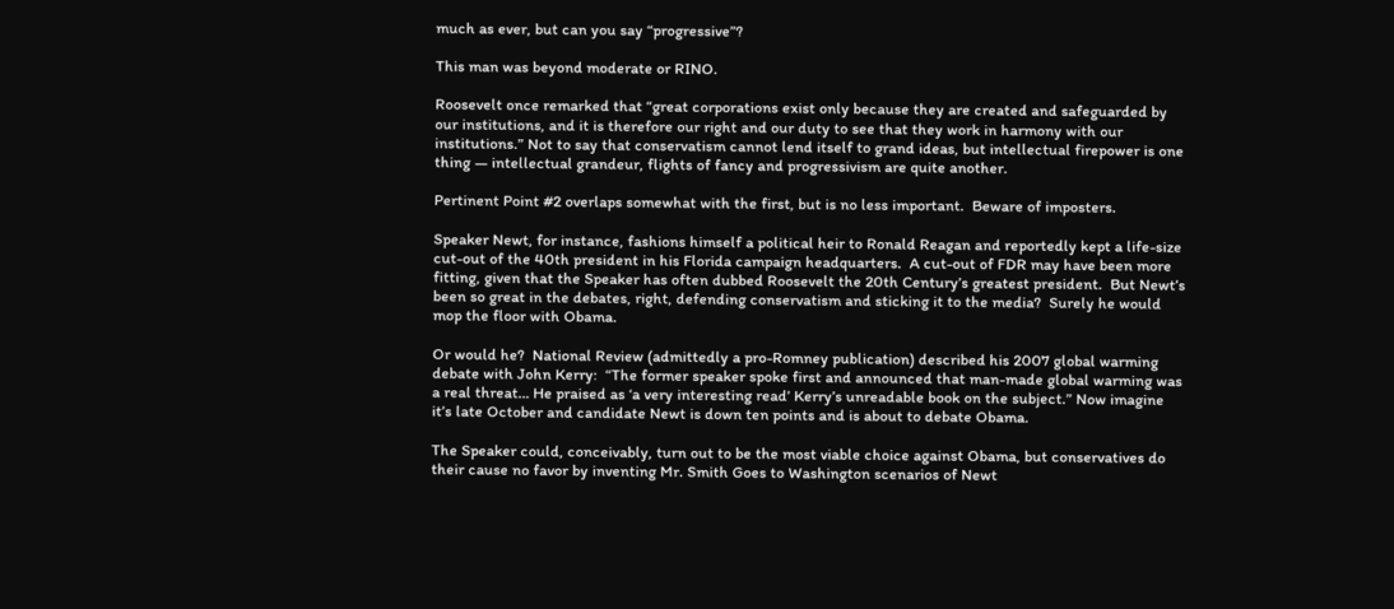much as ever, but can you say “progressive”?

This man was beyond moderate or RINO.

Roosevelt once remarked that “great corporations exist only because they are created and safeguarded by our institutions, and it is therefore our right and our duty to see that they work in harmony with our institutions.” Not to say that conservatism cannot lend itself to grand ideas, but intellectual firepower is one thing — intellectual grandeur, flights of fancy and progressivism are quite another.

Pertinent Point #2 overlaps somewhat with the first, but is no less important.  Beware of imposters.

Speaker Newt, for instance, fashions himself a political heir to Ronald Reagan and reportedly kept a life-size cut-out of the 40th president in his Florida campaign headquarters.  A cut-out of FDR may have been more fitting, given that the Speaker has often dubbed Roosevelt the 20th Century’s greatest president.  But Newt’s been so great in the debates, right, defending conservatism and sticking it to the media?  Surely he would mop the floor with Obama.

Or would he?  National Review (admittedly a pro-Romney publication) described his 2007 global warming debate with John Kerry:  “The former speaker spoke first and announced that man-made global warming was a real threat… He praised as ‘a very interesting read’ Kerry’s unreadable book on the subject.” Now imagine it’s late October and candidate Newt is down ten points and is about to debate Obama.

The Speaker could, conceivably, turn out to be the most viable choice against Obama, but conservatives do their cause no favor by inventing Mr. Smith Goes to Washington scenarios of Newt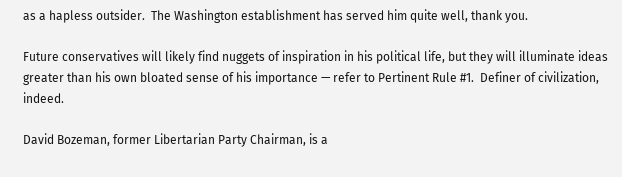as a hapless outsider.  The Washington establishment has served him quite well, thank you.

Future conservatives will likely find nuggets of inspiration in his political life, but they will illuminate ideas greater than his own bloated sense of his importance — refer to Pertinent Rule #1.  Definer of civilization, indeed.

David Bozeman, former Libertarian Party Chairman, is a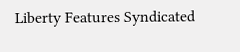Liberty Features Syndicated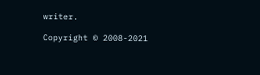writer.

Copyright © 2008-2021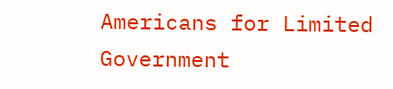Americans for Limited Government